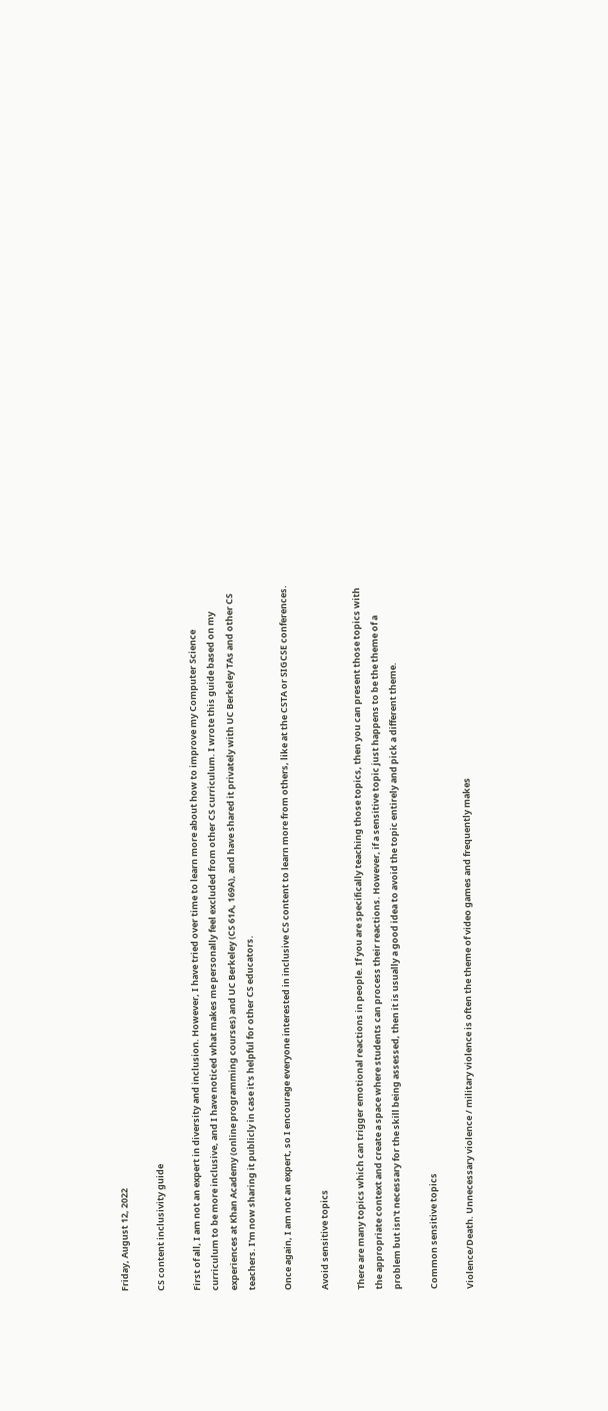Friday, August 12, 2022

CS content inclusivity guide

First of all, I am not an expert in diversity and inclusion. However, I have tried over time to learn more about how to improve my Computer Science curriculum to be more inclusive, and I have noticed what makes me personally feel excluded from other CS curriculum. I wrote this guide based on my experiences at Khan Academy (online programming courses) and UC Berkeley (CS 61A, 169A), and have shared it privately with UC Berkeley TAs and other CS teachers. I'm now sharing it publicly in case it's helpful for other CS educators.

Once again, I am not an expert, so I encourage everyone interested in inclusive CS content to learn more from others, like at the CSTA or SIGCSE conferences.

Avoid sensitive topics

There are many topics which can trigger emotional reactions in people. If you are specifically teaching those topics, then you can present those topics with the appropriate context and create a space where students can process their reactions. However, if a sensitive topic just happens to be the theme of a problem but isn't necessary for the skill being assessed, then it is usually a good idea to avoid the topic entirely and pick a different theme.

Common sensitive topics

Violence/Death. Unnecessary violence / military violence is often the theme of video games and frequently makes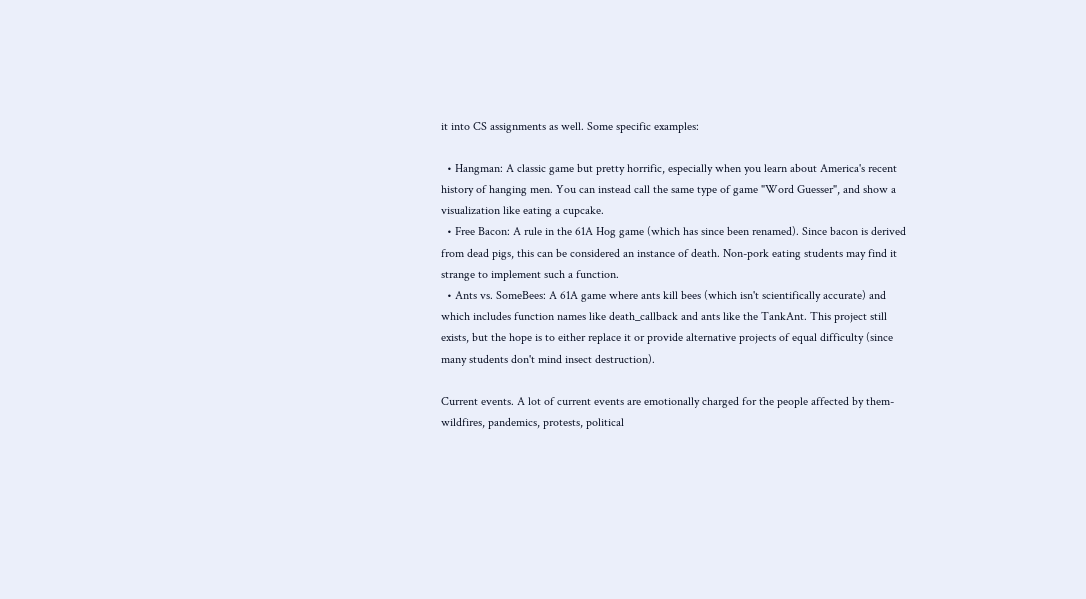it into CS assignments as well. Some specific examples:

  • Hangman: A classic game but pretty horrific, especially when you learn about America's recent history of hanging men. You can instead call the same type of game "Word Guesser", and show a visualization like eating a cupcake.
  • Free Bacon: A rule in the 61A Hog game (which has since been renamed). Since bacon is derived from dead pigs, this can be considered an instance of death. Non-pork eating students may find it strange to implement such a function.
  • Ants vs. SomeBees: A 61A game where ants kill bees (which isn't scientifically accurate) and which includes function names like death_callback and ants like the TankAnt. This project still exists, but the hope is to either replace it or provide alternative projects of equal difficulty (since many students don't mind insect destruction).

Current events. A lot of current events are emotionally charged for the people affected by them- wildfires, pandemics, protests, political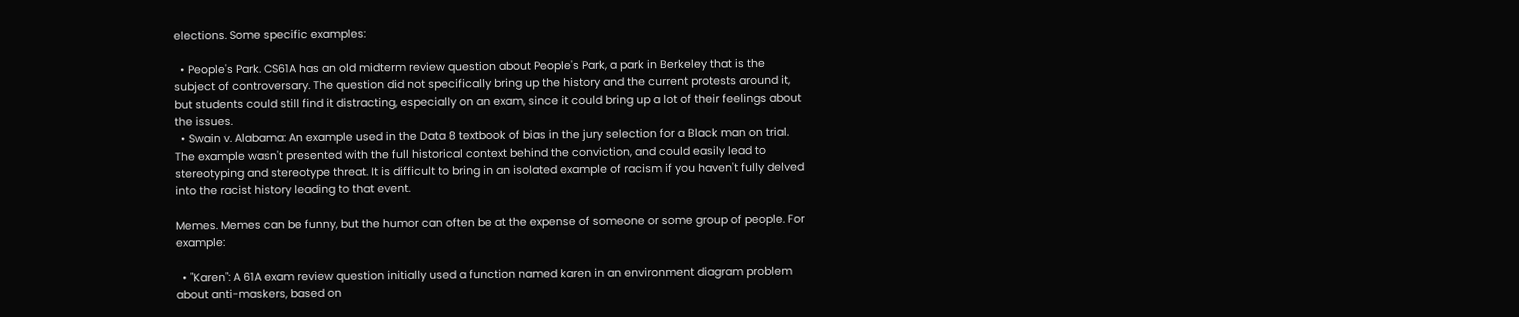elections. Some specific examples:

  • People's Park. CS61A has an old midterm review question about People's Park, a park in Berkeley that is the subject of controversary. The question did not specifically bring up the history and the current protests around it, but students could still find it distracting, especially on an exam, since it could bring up a lot of their feelings about the issues.
  • Swain v. Alabama: An example used in the Data 8 textbook of bias in the jury selection for a Black man on trial. The example wasn't presented with the full historical context behind the conviction, and could easily lead to stereotyping and stereotype threat. It is difficult to bring in an isolated example of racism if you haven't fully delved into the racist history leading to that event.

Memes. Memes can be funny, but the humor can often be at the expense of someone or some group of people. For example:

  • "Karen": A 61A exam review question initially used a function named karen in an environment diagram problem about anti-maskers, based on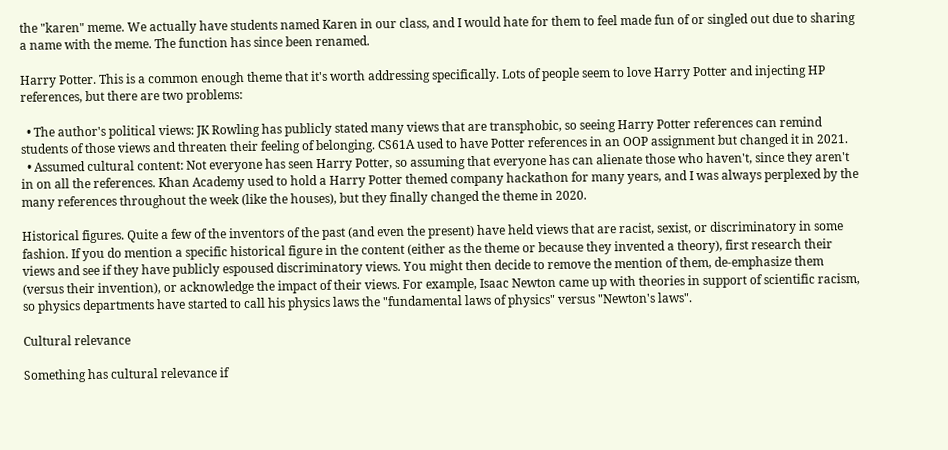the "karen" meme. We actually have students named Karen in our class, and I would hate for them to feel made fun of or singled out due to sharing a name with the meme. The function has since been renamed.

Harry Potter. This is a common enough theme that it's worth addressing specifically. Lots of people seem to love Harry Potter and injecting HP references, but there are two problems:

  • The author's political views: JK Rowling has publicly stated many views that are transphobic, so seeing Harry Potter references can remind students of those views and threaten their feeling of belonging. CS61A used to have Potter references in an OOP assignment but changed it in 2021.
  • Assumed cultural content: Not everyone has seen Harry Potter, so assuming that everyone has can alienate those who haven't, since they aren't in on all the references. Khan Academy used to hold a Harry Potter themed company hackathon for many years, and I was always perplexed by the many references throughout the week (like the houses), but they finally changed the theme in 2020.

Historical figures. Quite a few of the inventors of the past (and even the present) have held views that are racist, sexist, or discriminatory in some fashion. If you do mention a specific historical figure in the content (either as the theme or because they invented a theory), first research their views and see if they have publicly espoused discriminatory views. You might then decide to remove the mention of them, de-emphasize them (versus their invention), or acknowledge the impact of their views. For example, Isaac Newton came up with theories in support of scientific racism, so physics departments have started to call his physics laws the "fundamental laws of physics" versus "Newton's laws".

Cultural relevance

Something has cultural relevance if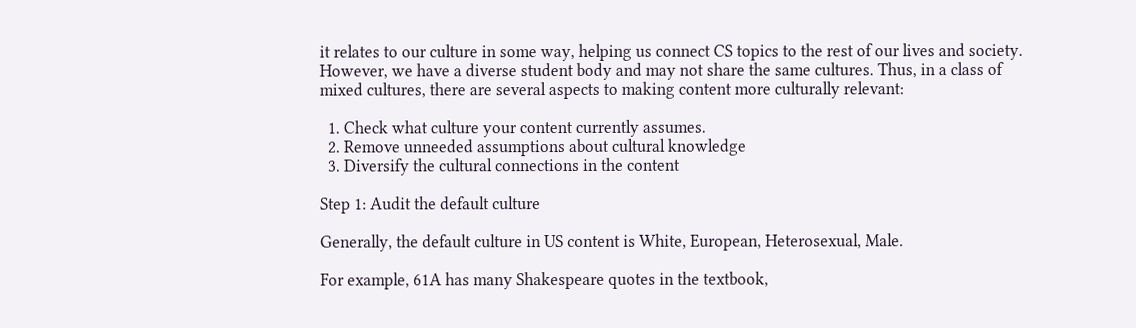it relates to our culture in some way, helping us connect CS topics to the rest of our lives and society. However, we have a diverse student body and may not share the same cultures. Thus, in a class of mixed cultures, there are several aspects to making content more culturally relevant:

  1. Check what culture your content currently assumes.
  2. Remove unneeded assumptions about cultural knowledge
  3. Diversify the cultural connections in the content

Step 1: Audit the default culture

Generally, the default culture in US content is White, European, Heterosexual, Male.

For example, 61A has many Shakespeare quotes in the textbook,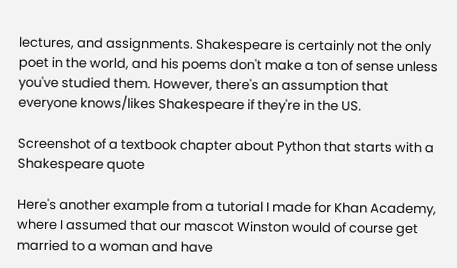lectures, and assignments. Shakespeare is certainly not the only poet in the world, and his poems don't make a ton of sense unless you've studied them. However, there's an assumption that everyone knows/likes Shakespeare if they're in the US.

Screenshot of a textbook chapter about Python that starts with a Shakespeare quote

Here's another example from a tutorial I made for Khan Academy, where I assumed that our mascot Winston would of course get married to a woman and have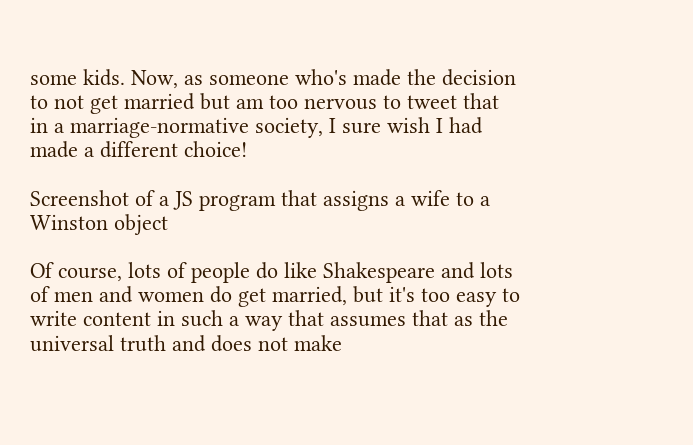some kids. Now, as someone who's made the decision to not get married but am too nervous to tweet that in a marriage-normative society, I sure wish I had made a different choice!

Screenshot of a JS program that assigns a wife to a Winston object

Of course, lots of people do like Shakespeare and lots of men and women do get married, but it's too easy to write content in such a way that assumes that as the universal truth and does not make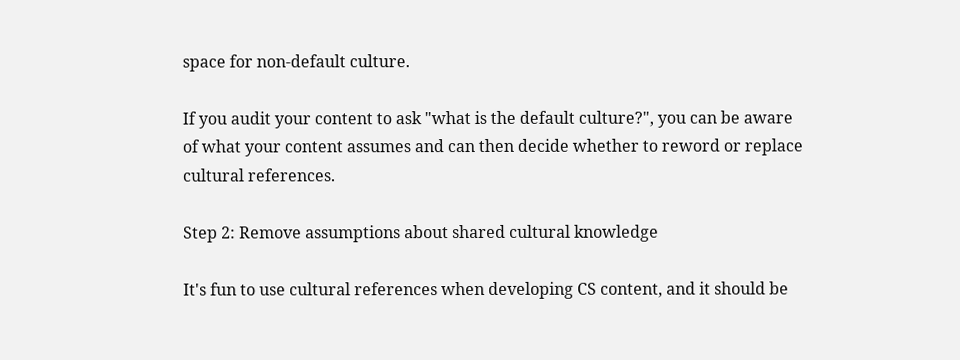space for non-default culture.

If you audit your content to ask "what is the default culture?", you can be aware of what your content assumes and can then decide whether to reword or replace cultural references.

Step 2: Remove assumptions about shared cultural knowledge

It's fun to use cultural references when developing CS content, and it should be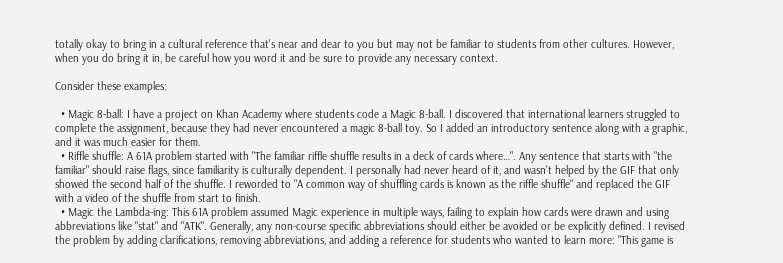totally okay to bring in a cultural reference that's near and dear to you but may not be familiar to students from other cultures. However, when you do bring it in, be careful how you word it and be sure to provide any necessary context.

Consider these examples:

  • Magic 8-ball: I have a project on Khan Academy where students code a Magic 8-ball. I discovered that international learners struggled to complete the assignment, because they had never encountered a magic 8-ball toy. So I added an introductory sentence along with a graphic, and it was much easier for them.
  • Riffle shuffle: A 61A problem started with "The familiar riffle shuffle results in a deck of cards where…". Any sentence that starts with "the familiar" should raise flags, since familiarity is culturally dependent. I personally had never heard of it, and wasn't helped by the GIF that only showed the second half of the shuffle. I reworded to "A common way of shuffling cards is known as the riffle shuffle" and replaced the GIF with a video of the shuffle from start to finish.
  • Magic the Lambda-ing: This 61A problem assumed Magic experience in multiple ways, failing to explain how cards were drawn and using abbreviations like "stat" and "ATK". Generally, any non-course specific abbreviations should either be avoided or be explicitly defined. I revised the problem by adding clarifications, removing abbreviations, and adding a reference for students who wanted to learn more: "This game is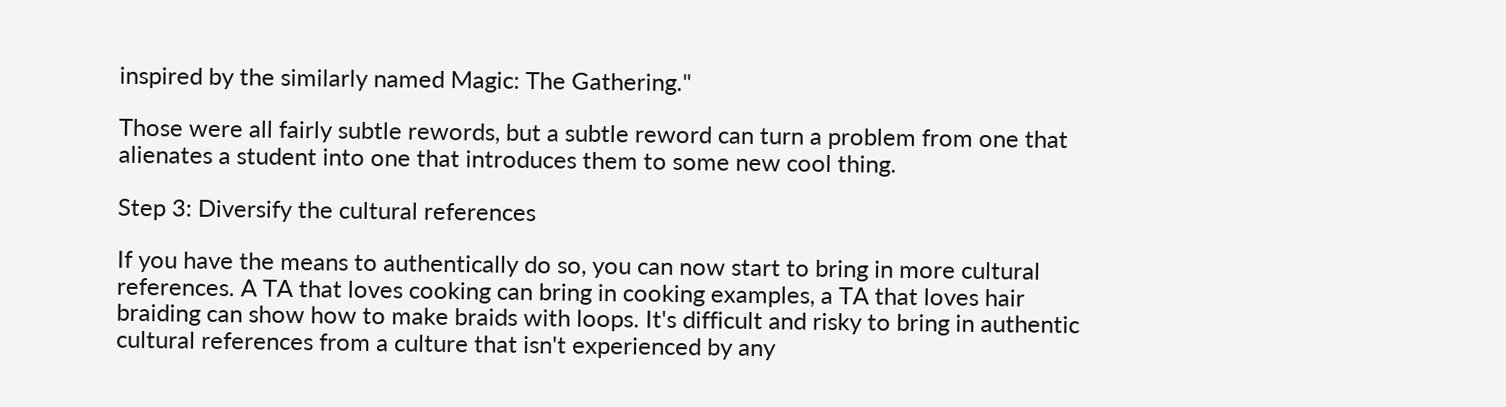inspired by the similarly named Magic: The Gathering."

Those were all fairly subtle rewords, but a subtle reword can turn a problem from one that alienates a student into one that introduces them to some new cool thing.

Step 3: Diversify the cultural references

If you have the means to authentically do so, you can now start to bring in more cultural references. A TA that loves cooking can bring in cooking examples, a TA that loves hair braiding can show how to make braids with loops. It's difficult and risky to bring in authentic cultural references from a culture that isn't experienced by any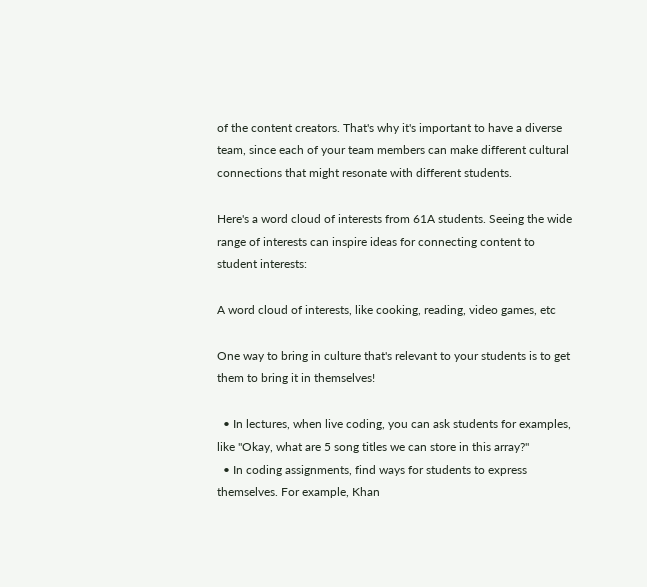of the content creators. That's why it's important to have a diverse team, since each of your team members can make different cultural connections that might resonate with different students.

Here's a word cloud of interests from 61A students. Seeing the wide range of interests can inspire ideas for connecting content to student interests:

A word cloud of interests, like cooking, reading, video games, etc

One way to bring in culture that's relevant to your students is to get them to bring it in themselves!

  • In lectures, when live coding, you can ask students for examples, like "Okay, what are 5 song titles we can store in this array?"
  • In coding assignments, find ways for students to express themselves. For example, Khan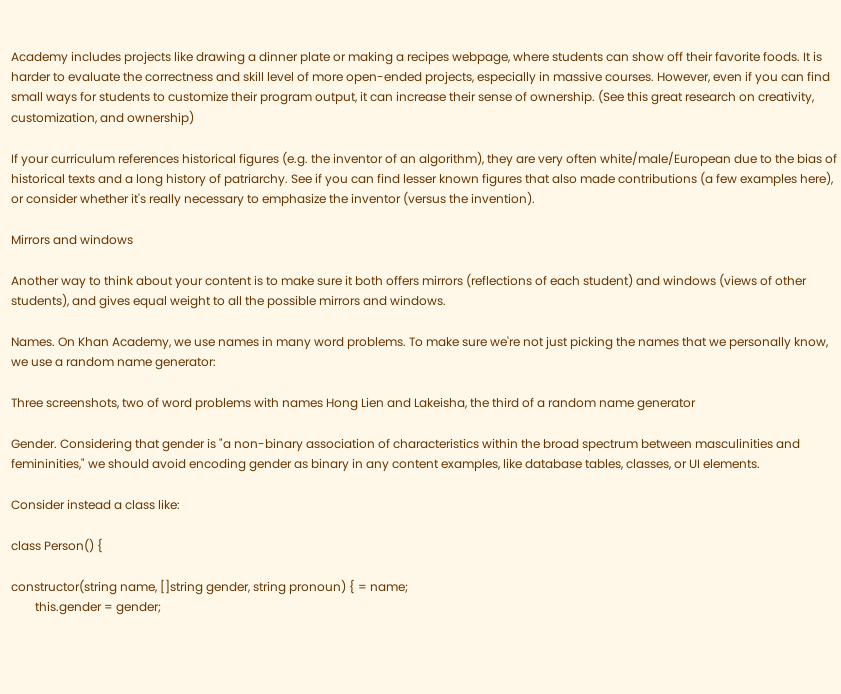Academy includes projects like drawing a dinner plate or making a recipes webpage, where students can show off their favorite foods. It is harder to evaluate the correctness and skill level of more open-ended projects, especially in massive courses. However, even if you can find small ways for students to customize their program output, it can increase their sense of ownership. (See this great research on creativity, customization, and ownership)

If your curriculum references historical figures (e.g. the inventor of an algorithm), they are very often white/male/European due to the bias of historical texts and a long history of patriarchy. See if you can find lesser known figures that also made contributions (a few examples here), or consider whether it's really necessary to emphasize the inventor (versus the invention).

Mirrors and windows

Another way to think about your content is to make sure it both offers mirrors (reflections of each student) and windows (views of other students), and gives equal weight to all the possible mirrors and windows.

Names. On Khan Academy, we use names in many word problems. To make sure we're not just picking the names that we personally know, we use a random name generator:

Three screenshots, two of word problems with names Hong Lien and Lakeisha, the third of a random name generator

Gender. Considering that gender is "a non-binary association of characteristics within the broad spectrum between masculinities and femininities," we should avoid encoding gender as binary in any content examples, like database tables, classes, or UI elements.

Consider instead a class like:

class Person() {

constructor(string name, []string gender, string pronoun) { = name;
        this.gender = gender;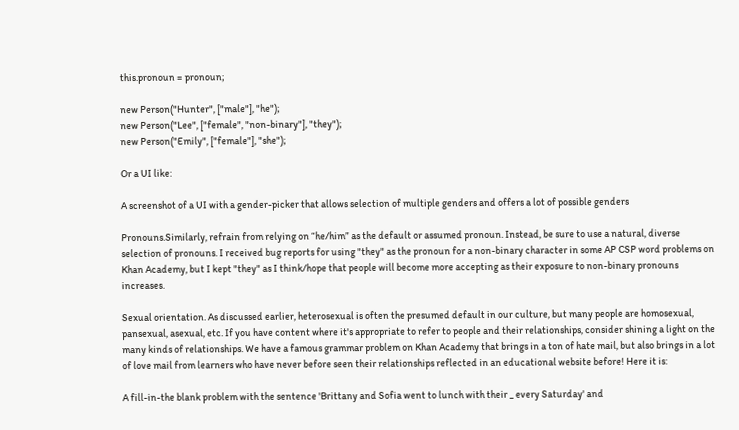this.pronoun = pronoun;

new Person("Hunter", ["male"], "he");
new Person("Lee", ["female", "non-binary"], "they");
new Person("Emily", ["female"], "she");

Or a UI like:

A screenshot of a UI with a gender-picker that allows selection of multiple genders and offers a lot of possible genders

Pronouns.Similarly, refrain from relying on “he/him” as the default or assumed pronoun. Instead, be sure to use a natural, diverse selection of pronouns. I received bug reports for using "they" as the pronoun for a non-binary character in some AP CSP word problems on Khan Academy, but I kept "they" as I think/hope that people will become more accepting as their exposure to non-binary pronouns increases.

Sexual orientation. As discussed earlier, heterosexual is often the presumed default in our culture, but many people are homosexual, pansexual, asexual, etc. If you have content where it's appropriate to refer to people and their relationships, consider shining a light on the many kinds of relationships. We have a famous grammar problem on Khan Academy that brings in a ton of hate mail, but also brings in a lot of love mail from learners who have never before seen their relationships reflected in an educational website before! Here it is:

A fill-in-the blank problem with the sentence 'Brittany and Sofia went to lunch with their _ every Saturday' and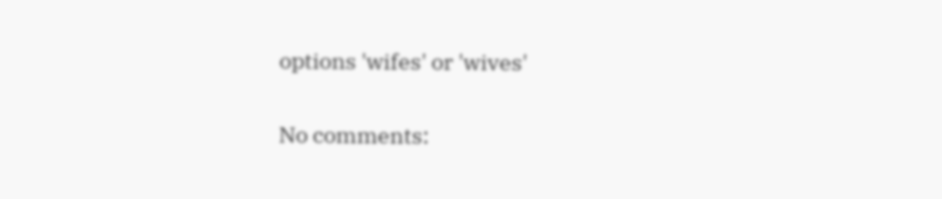options 'wifes' or 'wives'

No comments: